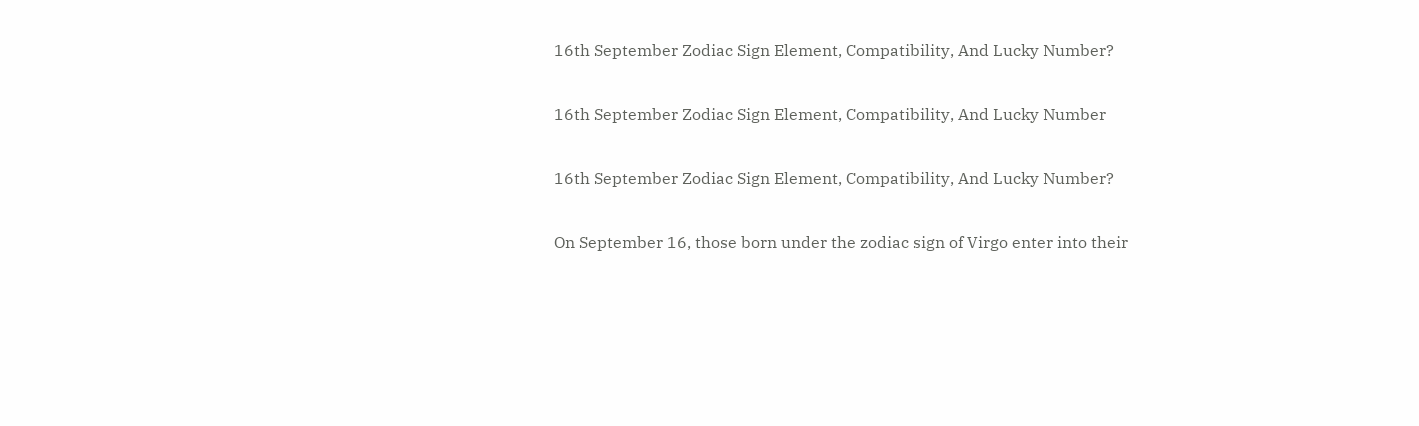16th September Zodiac Sign Element, Compatibility, And Lucky Number?

16th September Zodiac Sign Element, Compatibility, And Lucky Number

16th September Zodiac Sign Element, Compatibility, And Lucky Number?

On September 16, those born under the zodiac sign of Virgo enter into their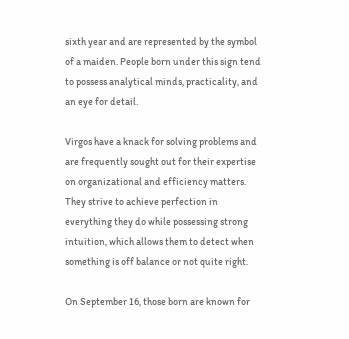sixth year and are represented by the symbol of a maiden. People born under this sign tend to possess analytical minds, practicality, and an eye for detail.

Virgos have a knack for solving problems and are frequently sought out for their expertise on organizational and efficiency matters. They strive to achieve perfection in everything they do while possessing strong intuition, which allows them to detect when something is off balance or not quite right.

On September 16, those born are known for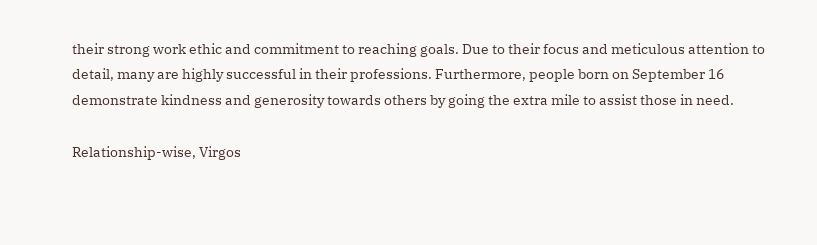their strong work ethic and commitment to reaching goals. Due to their focus and meticulous attention to detail, many are highly successful in their professions. Furthermore, people born on September 16 demonstrate kindness and generosity towards others by going the extra mile to assist those in need.

Relationship-wise, Virgos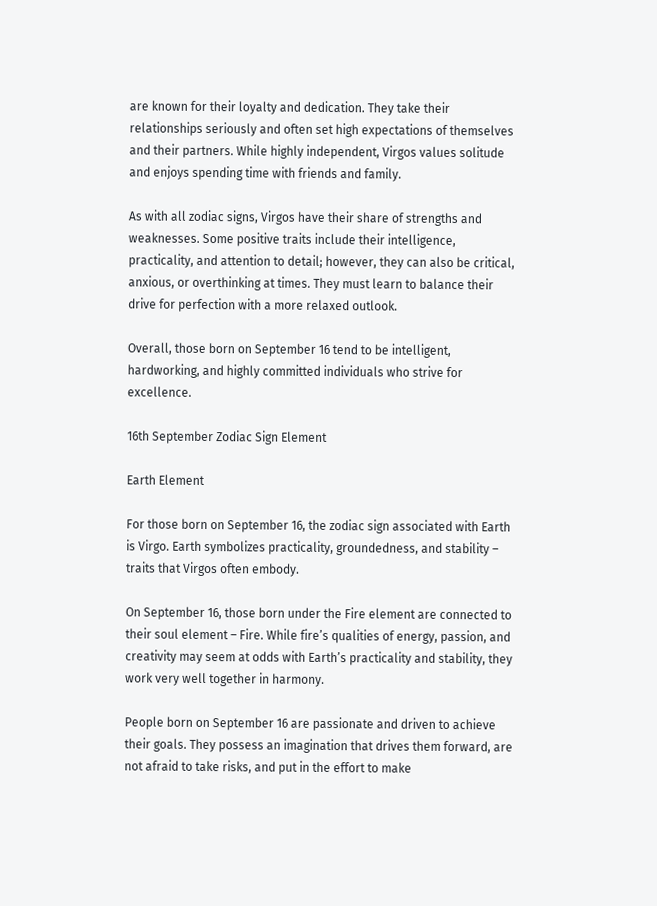are known for their loyalty and dedication. They take their relationships seriously and often set high expectations of themselves and their partners. While highly independent, Virgos values solitude and enjoys spending time with friends and family.

As with all zodiac signs, Virgos have their share of strengths and weaknesses. Some positive traits include their intelligence, practicality, and attention to detail; however, they can also be critical, anxious, or overthinking at times. They must learn to balance their drive for perfection with a more relaxed outlook.

Overall, those born on September 16 tend to be intelligent, hardworking, and highly committed individuals who strive for excellence.

16th September Zodiac Sign Element

Earth Element

For those born on September 16, the zodiac sign associated with Earth is Virgo. Earth symbolizes practicality, groundedness, and stability – traits that Virgos often embody.

On September 16, those born under the Fire element are connected to their soul element – Fire. While fire’s qualities of energy, passion, and creativity may seem at odds with Earth’s practicality and stability, they work very well together in harmony.

People born on September 16 are passionate and driven to achieve their goals. They possess an imagination that drives them forward, are not afraid to take risks, and put in the effort to make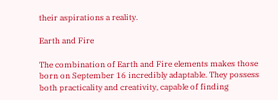their aspirations a reality.

Earth and Fire

The combination of Earth and Fire elements makes those born on September 16 incredibly adaptable. They possess both practicality and creativity, capable of finding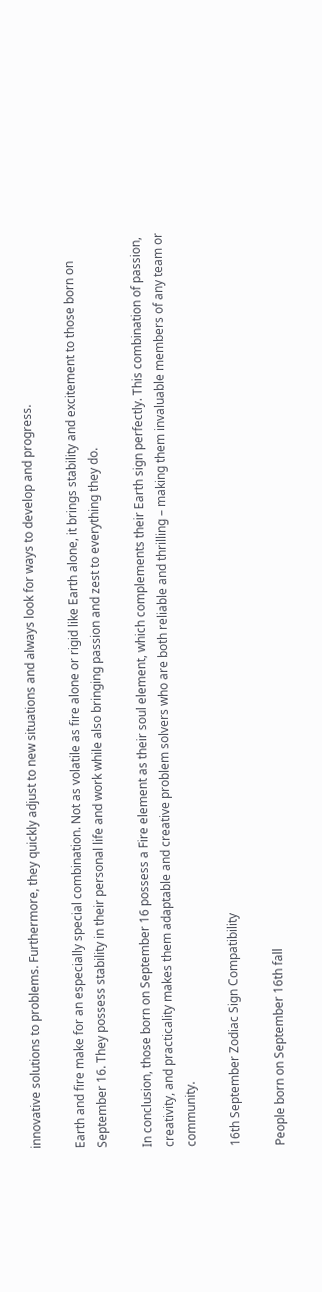innovative solutions to problems. Furthermore, they quickly adjust to new situations and always look for ways to develop and progress.

Earth and fire make for an especially special combination. Not as volatile as fire alone or rigid like Earth alone, it brings stability and excitement to those born on September 16. They possess stability in their personal life and work while also bringing passion and zest to everything they do.

In conclusion, those born on September 16 possess a Fire element as their soul element, which complements their Earth sign perfectly. This combination of passion, creativity, and practicality makes them adaptable and creative problem solvers who are both reliable and thrilling – making them invaluable members of any team or community.

16th September Zodiac Sign Compatibility

People born on September 16th fall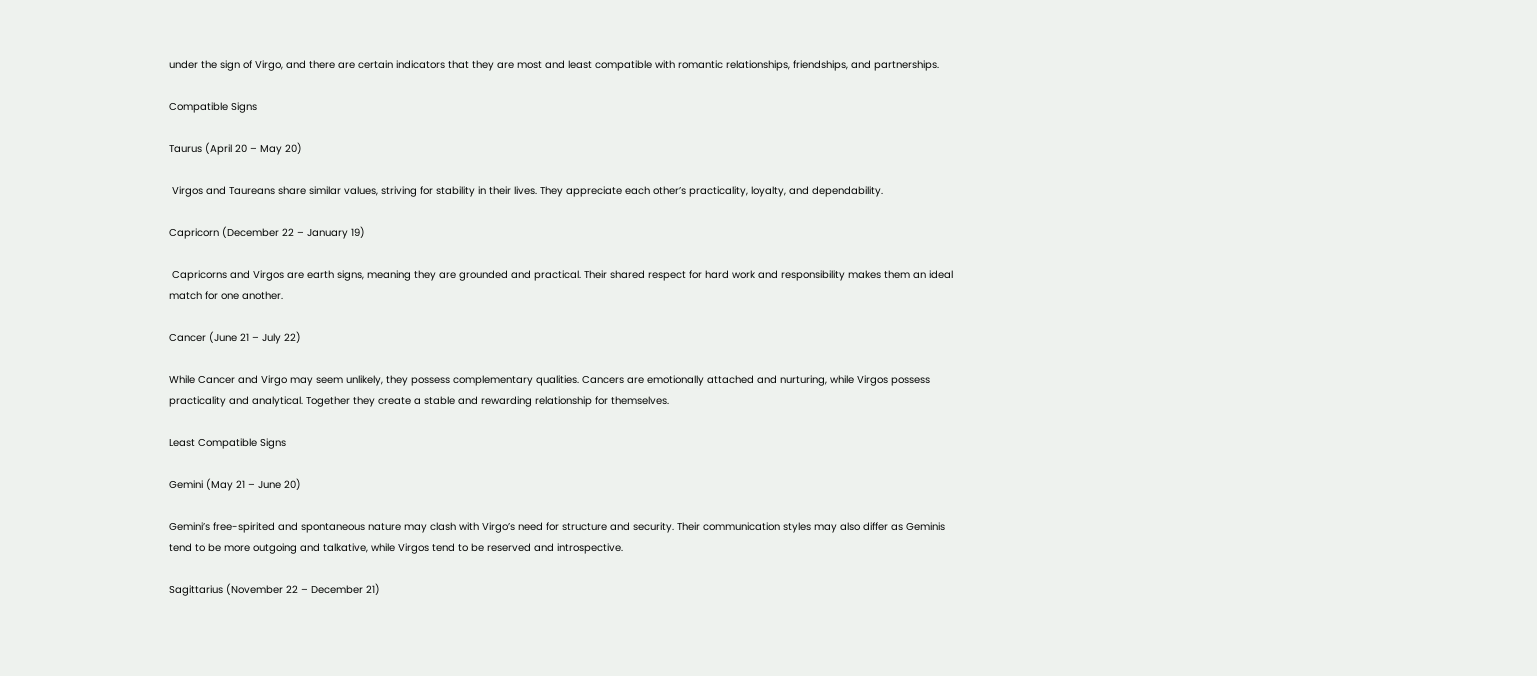under the sign of Virgo, and there are certain indicators that they are most and least compatible with romantic relationships, friendships, and partnerships.

Compatible Signs

Taurus (April 20 – May 20)

 Virgos and Taureans share similar values, striving for stability in their lives. They appreciate each other’s practicality, loyalty, and dependability.

Capricorn (December 22 – January 19)

 Capricorns and Virgos are earth signs, meaning they are grounded and practical. Their shared respect for hard work and responsibility makes them an ideal match for one another.

Cancer (June 21 – July 22)

While Cancer and Virgo may seem unlikely, they possess complementary qualities. Cancers are emotionally attached and nurturing, while Virgos possess practicality and analytical. Together they create a stable and rewarding relationship for themselves.

Least Compatible Signs

Gemini (May 21 – June 20)

Gemini’s free-spirited and spontaneous nature may clash with Virgo’s need for structure and security. Their communication styles may also differ as Geminis tend to be more outgoing and talkative, while Virgos tend to be reserved and introspective.

Sagittarius (November 22 – December 21)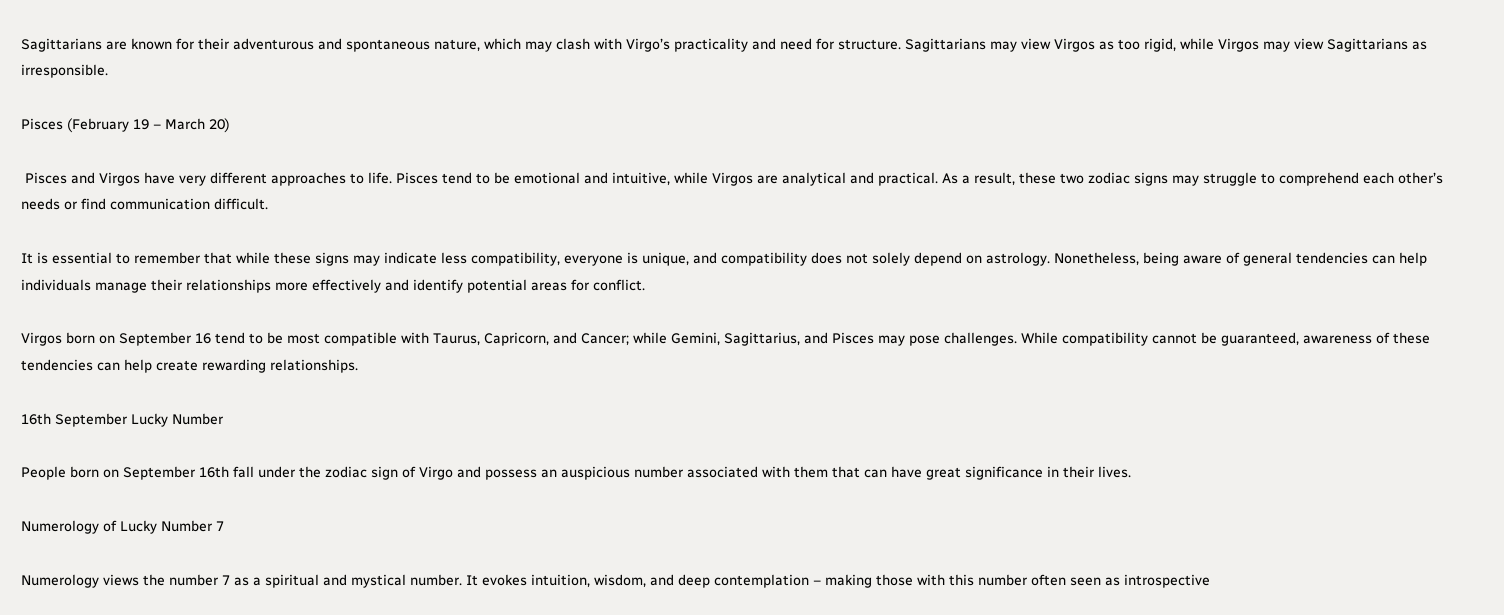Sagittarians are known for their adventurous and spontaneous nature, which may clash with Virgo’s practicality and need for structure. Sagittarians may view Virgos as too rigid, while Virgos may view Sagittarians as irresponsible.

Pisces (February 19 – March 20)

 Pisces and Virgos have very different approaches to life. Pisces tend to be emotional and intuitive, while Virgos are analytical and practical. As a result, these two zodiac signs may struggle to comprehend each other’s needs or find communication difficult.

It is essential to remember that while these signs may indicate less compatibility, everyone is unique, and compatibility does not solely depend on astrology. Nonetheless, being aware of general tendencies can help individuals manage their relationships more effectively and identify potential areas for conflict.

Virgos born on September 16 tend to be most compatible with Taurus, Capricorn, and Cancer; while Gemini, Sagittarius, and Pisces may pose challenges. While compatibility cannot be guaranteed, awareness of these tendencies can help create rewarding relationships.

16th September Lucky Number

People born on September 16th fall under the zodiac sign of Virgo and possess an auspicious number associated with them that can have great significance in their lives.

Numerology of Lucky Number 7

Numerology views the number 7 as a spiritual and mystical number. It evokes intuition, wisdom, and deep contemplation – making those with this number often seen as introspective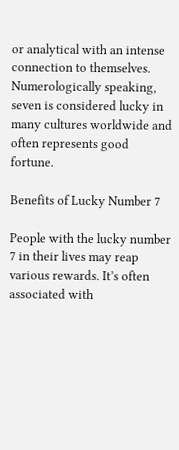or analytical with an intense connection to themselves. Numerologically speaking, seven is considered lucky in many cultures worldwide and often represents good fortune.

Benefits of Lucky Number 7

People with the lucky number 7 in their lives may reap various rewards. It’s often associated with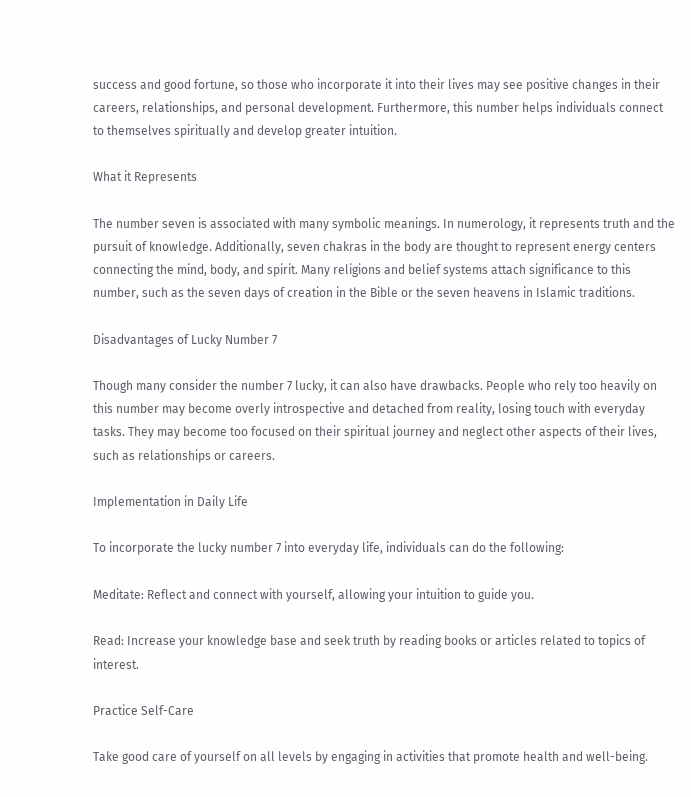success and good fortune, so those who incorporate it into their lives may see positive changes in their careers, relationships, and personal development. Furthermore, this number helps individuals connect to themselves spiritually and develop greater intuition.

What it Represents

The number seven is associated with many symbolic meanings. In numerology, it represents truth and the pursuit of knowledge. Additionally, seven chakras in the body are thought to represent energy centers connecting the mind, body, and spirit. Many religions and belief systems attach significance to this number, such as the seven days of creation in the Bible or the seven heavens in Islamic traditions.

Disadvantages of Lucky Number 7

Though many consider the number 7 lucky, it can also have drawbacks. People who rely too heavily on this number may become overly introspective and detached from reality, losing touch with everyday tasks. They may become too focused on their spiritual journey and neglect other aspects of their lives, such as relationships or careers.

Implementation in Daily Life

To incorporate the lucky number 7 into everyday life, individuals can do the following:

Meditate: Reflect and connect with yourself, allowing your intuition to guide you.

Read: Increase your knowledge base and seek truth by reading books or articles related to topics of interest.

Practice Self-Care

Take good care of yourself on all levels by engaging in activities that promote health and well-being.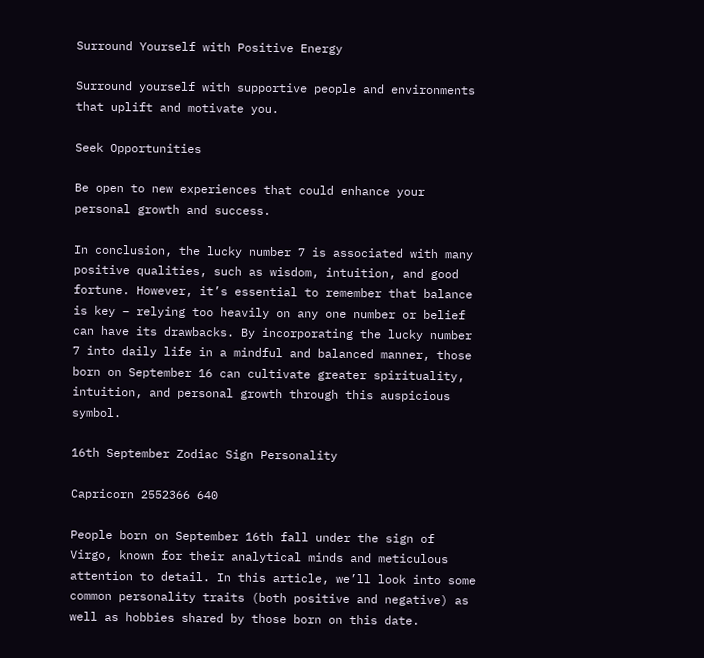Surround Yourself with Positive Energy

Surround yourself with supportive people and environments that uplift and motivate you.

Seek Opportunities

Be open to new experiences that could enhance your personal growth and success.

In conclusion, the lucky number 7 is associated with many positive qualities, such as wisdom, intuition, and good fortune. However, it’s essential to remember that balance is key – relying too heavily on any one number or belief can have its drawbacks. By incorporating the lucky number 7 into daily life in a mindful and balanced manner, those born on September 16 can cultivate greater spirituality, intuition, and personal growth through this auspicious symbol.

16th September Zodiac Sign Personality

Capricorn 2552366 640

People born on September 16th fall under the sign of Virgo, known for their analytical minds and meticulous attention to detail. In this article, we’ll look into some common personality traits (both positive and negative) as well as hobbies shared by those born on this date.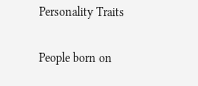Personality Traits

People born on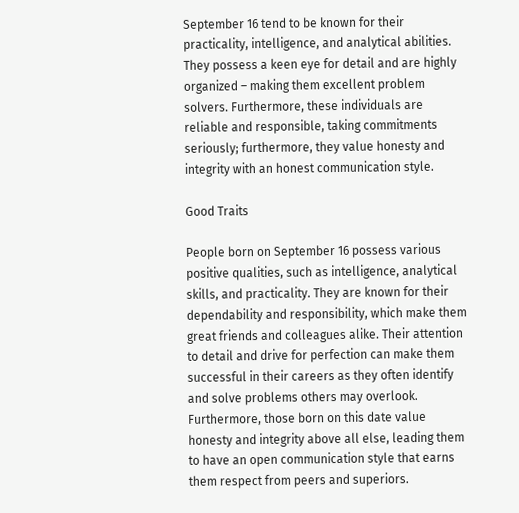September 16 tend to be known for their practicality, intelligence, and analytical abilities. They possess a keen eye for detail and are highly organized – making them excellent problem solvers. Furthermore, these individuals are reliable and responsible, taking commitments seriously; furthermore, they value honesty and integrity with an honest communication style.

Good Traits

People born on September 16 possess various positive qualities, such as intelligence, analytical skills, and practicality. They are known for their dependability and responsibility, which make them great friends and colleagues alike. Their attention to detail and drive for perfection can make them successful in their careers as they often identify and solve problems others may overlook. Furthermore, those born on this date value honesty and integrity above all else, leading them to have an open communication style that earns them respect from peers and superiors.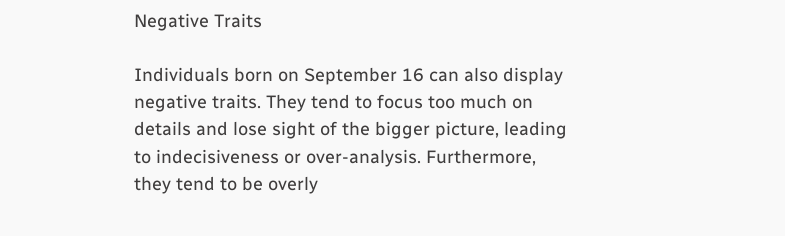Negative Traits

Individuals born on September 16 can also display negative traits. They tend to focus too much on details and lose sight of the bigger picture, leading to indecisiveness or over-analysis. Furthermore, they tend to be overly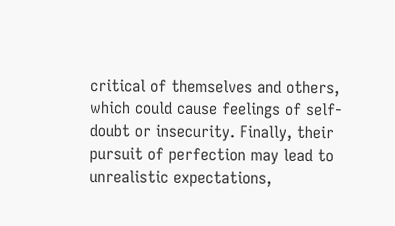critical of themselves and others, which could cause feelings of self-doubt or insecurity. Finally, their pursuit of perfection may lead to unrealistic expectations,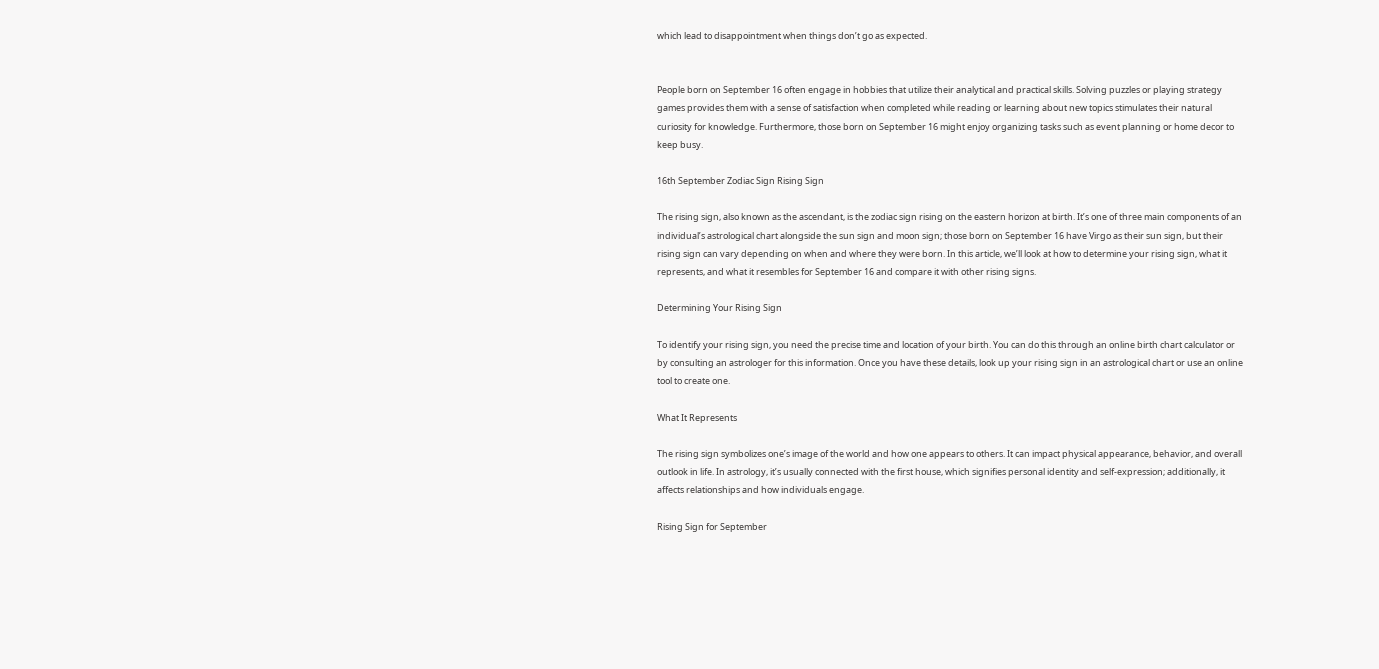which lead to disappointment when things don’t go as expected.


People born on September 16 often engage in hobbies that utilize their analytical and practical skills. Solving puzzles or playing strategy games provides them with a sense of satisfaction when completed while reading or learning about new topics stimulates their natural curiosity for knowledge. Furthermore, those born on September 16 might enjoy organizing tasks such as event planning or home decor to keep busy.

16th September Zodiac Sign Rising Sign

The rising sign, also known as the ascendant, is the zodiac sign rising on the eastern horizon at birth. It’s one of three main components of an individual’s astrological chart alongside the sun sign and moon sign; those born on September 16 have Virgo as their sun sign, but their rising sign can vary depending on when and where they were born. In this article, we’ll look at how to determine your rising sign, what it represents, and what it resembles for September 16 and compare it with other rising signs.

Determining Your Rising Sign

To identify your rising sign, you need the precise time and location of your birth. You can do this through an online birth chart calculator or by consulting an astrologer for this information. Once you have these details, look up your rising sign in an astrological chart or use an online tool to create one.

What It Represents

The rising sign symbolizes one’s image of the world and how one appears to others. It can impact physical appearance, behavior, and overall outlook in life. In astrology, it’s usually connected with the first house, which signifies personal identity and self-expression; additionally, it affects relationships and how individuals engage.

Rising Sign for September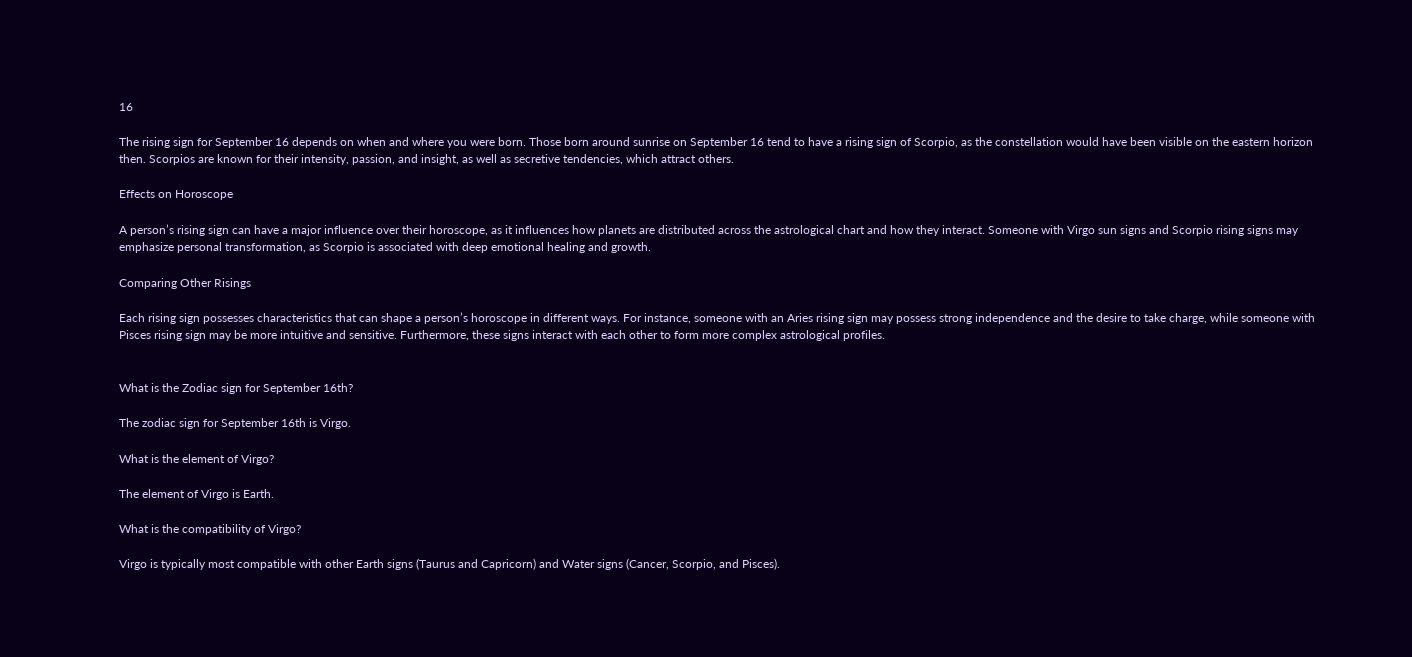16

The rising sign for September 16 depends on when and where you were born. Those born around sunrise on September 16 tend to have a rising sign of Scorpio, as the constellation would have been visible on the eastern horizon then. Scorpios are known for their intensity, passion, and insight, as well as secretive tendencies, which attract others.

Effects on Horoscope

A person’s rising sign can have a major influence over their horoscope, as it influences how planets are distributed across the astrological chart and how they interact. Someone with Virgo sun signs and Scorpio rising signs may emphasize personal transformation, as Scorpio is associated with deep emotional healing and growth.

Comparing Other Risings

Each rising sign possesses characteristics that can shape a person’s horoscope in different ways. For instance, someone with an Aries rising sign may possess strong independence and the desire to take charge, while someone with Pisces rising sign may be more intuitive and sensitive. Furthermore, these signs interact with each other to form more complex astrological profiles.


What is the Zodiac sign for September 16th?

The zodiac sign for September 16th is Virgo.

What is the element of Virgo?

The element of Virgo is Earth.

What is the compatibility of Virgo?

Virgo is typically most compatible with other Earth signs (Taurus and Capricorn) and Water signs (Cancer, Scorpio, and Pisces).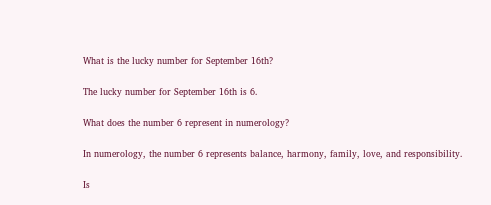What is the lucky number for September 16th?

The lucky number for September 16th is 6.

What does the number 6 represent in numerology?

In numerology, the number 6 represents balance, harmony, family, love, and responsibility.

Is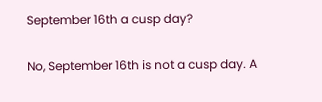September 16th a cusp day?

No, September 16th is not a cusp day. A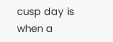cusp day is when a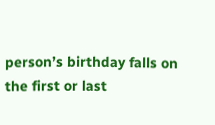person’s birthday falls on the first or last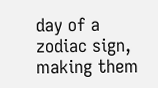day of a zodiac sign, making them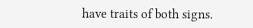have traits of both signs.